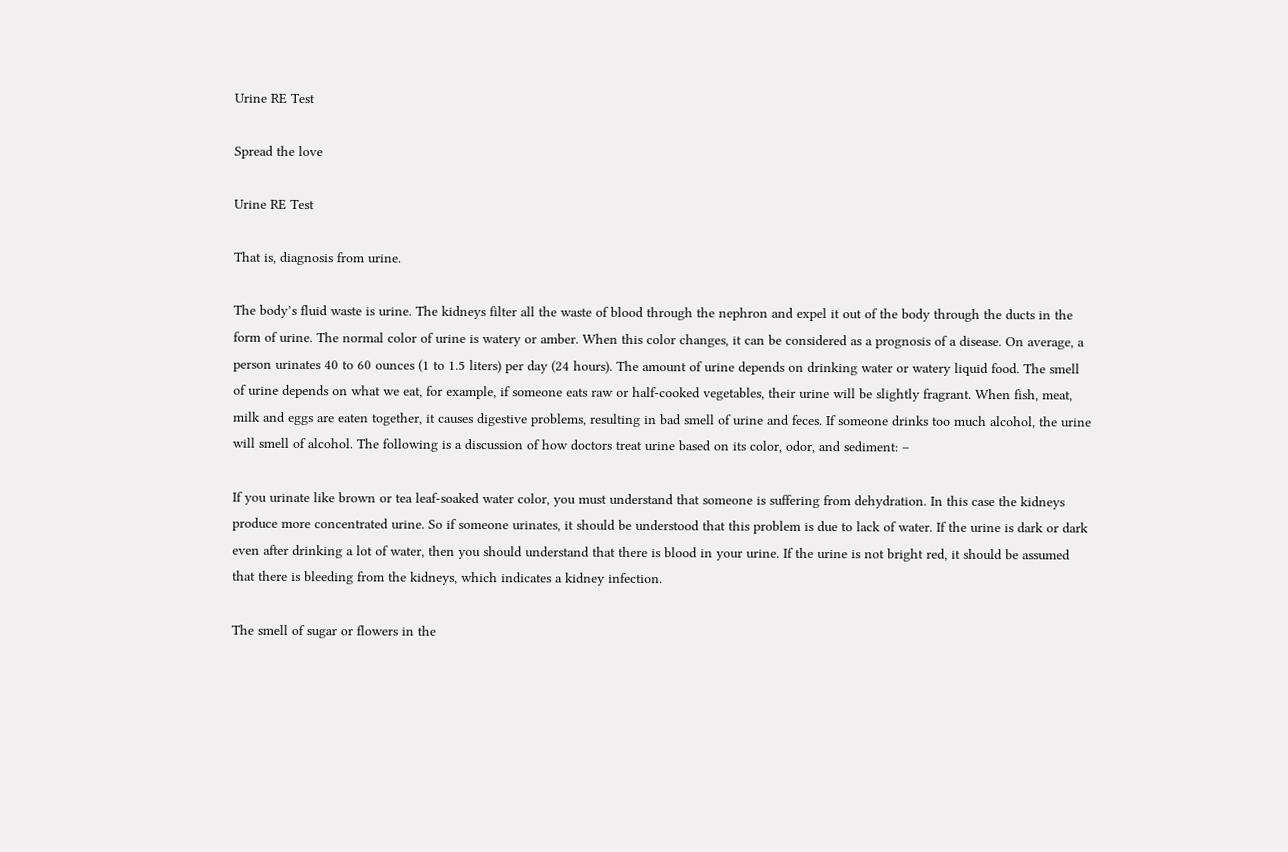Urine RE Test

Spread the love

Urine RE Test

That is, diagnosis from urine.

The body’s fluid waste is urine. The kidneys filter all the waste of blood through the nephron and expel it out of the body through the ducts in the form of urine. The normal color of urine is watery or amber. When this color changes, it can be considered as a prognosis of a disease. On average, a person urinates 40 to 60 ounces (1 to 1.5 liters) per day (24 hours). The amount of urine depends on drinking water or watery liquid food. The smell of urine depends on what we eat, for example, if someone eats raw or half-cooked vegetables, their urine will be slightly fragrant. When fish, meat, milk and eggs are eaten together, it causes digestive problems, resulting in bad smell of urine and feces. If someone drinks too much alcohol, the urine will smell of alcohol. The following is a discussion of how doctors treat urine based on its color, odor, and sediment: –

If you urinate like brown or tea leaf-soaked water color, you must understand that someone is suffering from dehydration. In this case the kidneys produce more concentrated urine. So if someone urinates, it should be understood that this problem is due to lack of water. If the urine is dark or dark even after drinking a lot of water, then you should understand that there is blood in your urine. If the urine is not bright red, it should be assumed that there is bleeding from the kidneys, which indicates a kidney infection.

The smell of sugar or flowers in the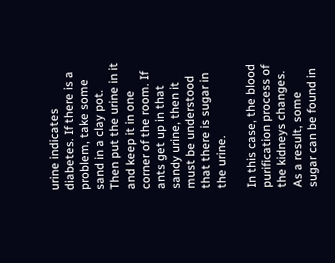urine indicates diabetes. If there is a problem, take some sand in a clay pot. Then put the urine in it and keep it in one corner of the room. If ants get up in that sandy urine, then it must be understood that there is sugar in the urine.

In this case, the blood purification process of the kidneys changes. As a result, some sugar can be found in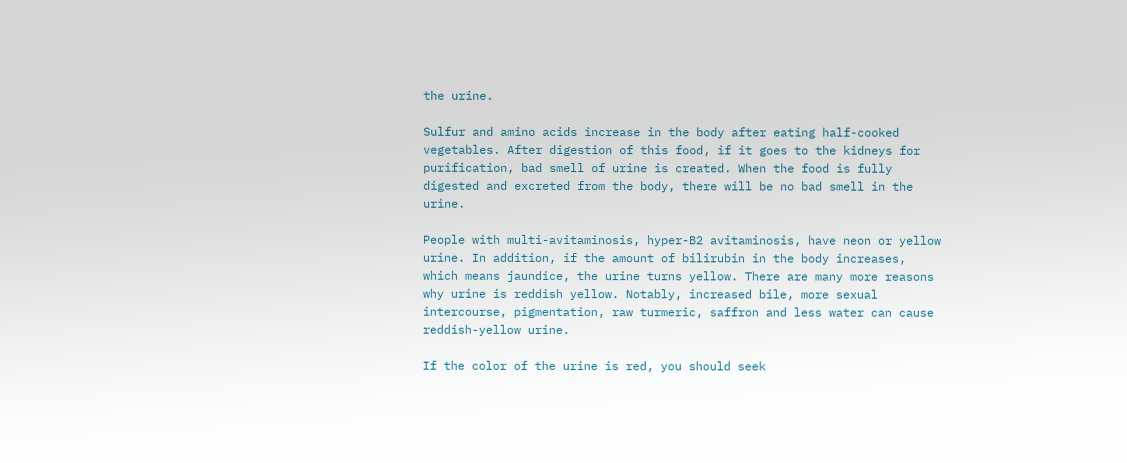the urine.

Sulfur and amino acids increase in the body after eating half-cooked vegetables. After digestion of this food, if it goes to the kidneys for purification, bad smell of urine is created. When the food is fully digested and excreted from the body, there will be no bad smell in the urine.

People with multi-avitaminosis, hyper-B2 avitaminosis, have neon or yellow urine. In addition, if the amount of bilirubin in the body increases, which means jaundice, the urine turns yellow. There are many more reasons why urine is reddish yellow. Notably, increased bile, more sexual intercourse, pigmentation, raw turmeric, saffron and less water can cause reddish-yellow urine.

If the color of the urine is red, you should seek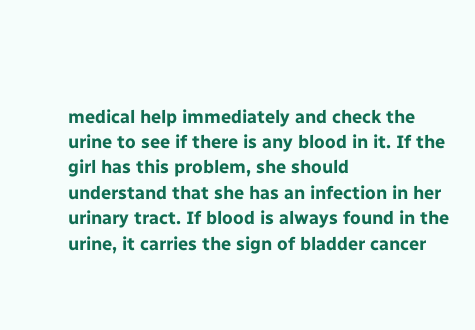medical help immediately and check the urine to see if there is any blood in it. If the girl has this problem, she should understand that she has an infection in her urinary tract. If blood is always found in the urine, it carries the sign of bladder cancer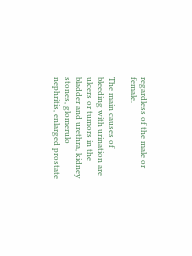regardless of the male or female.

The main causes of bleeding with urination are ulcers or tumors in the bladder and urethra, kidney stones, glomerulo nephritis, enlarged prostate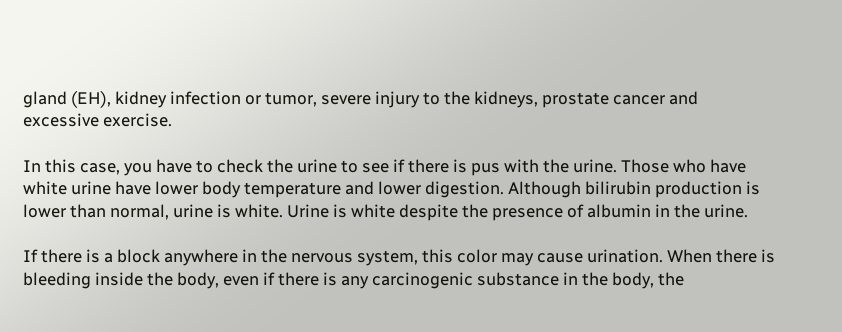gland (EH), kidney infection or tumor, severe injury to the kidneys, prostate cancer and excessive exercise.

In this case, you have to check the urine to see if there is pus with the urine. Those who have white urine have lower body temperature and lower digestion. Although bilirubin production is lower than normal, urine is white. Urine is white despite the presence of albumin in the urine.

If there is a block anywhere in the nervous system, this color may cause urination. When there is bleeding inside the body, even if there is any carcinogenic substance in the body, the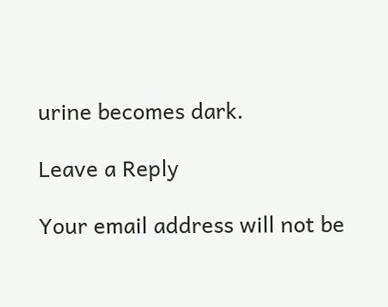urine becomes dark.

Leave a Reply

Your email address will not be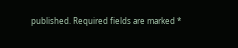published. Required fields are marked *